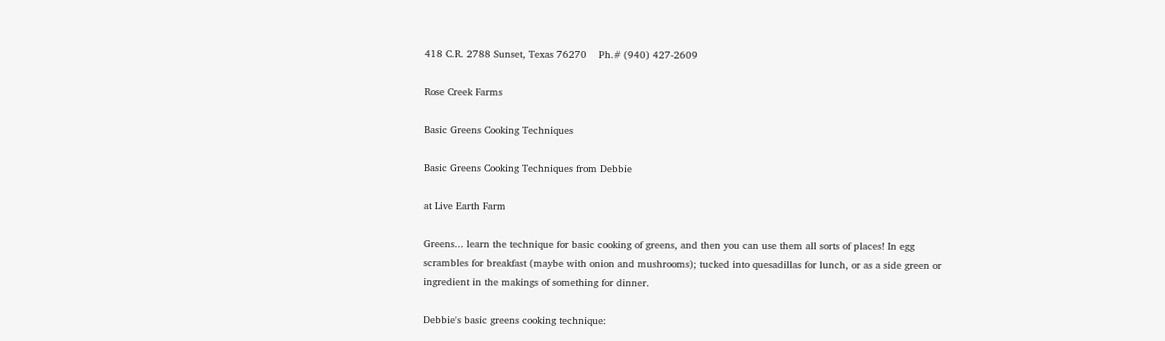418 C.R. 2788 Sunset, Texas 76270    Ph.# (940) 427-2609

Rose Creek Farms

Basic Greens Cooking Techniques

Basic Greens Cooking Techniques from Debbie

at Live Earth Farm

Greens... learn the technique for basic cooking of greens, and then you can use them all sorts of places! In egg scrambles for breakfast (maybe with onion and mushrooms); tucked into quesadillas for lunch, or as a side green or ingredient in the makings of something for dinner.

Debbie's basic greens cooking technique: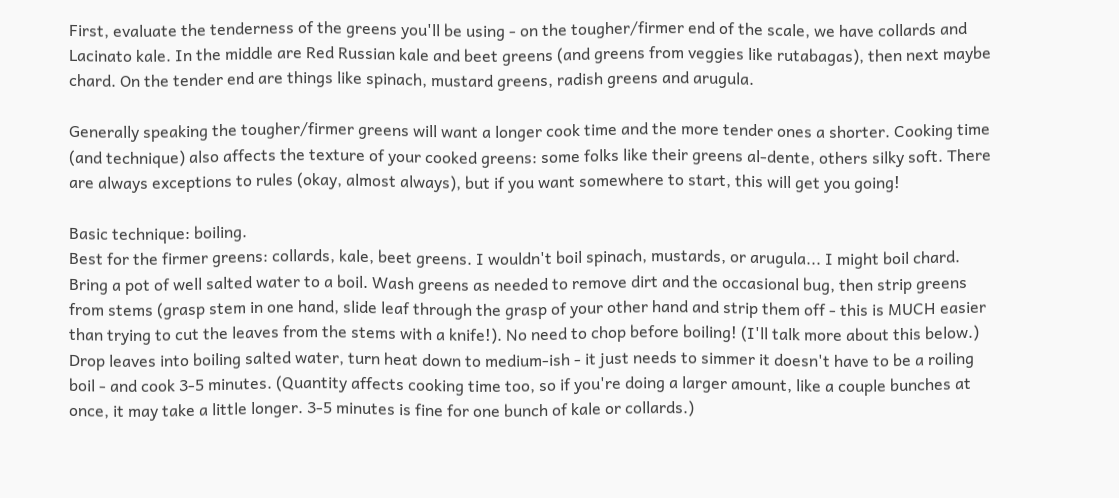First, evaluate the tenderness of the greens you'll be using - on the tougher/firmer end of the scale, we have collards and Lacinato kale. In the middle are Red Russian kale and beet greens (and greens from veggies like rutabagas), then next maybe chard. On the tender end are things like spinach, mustard greens, radish greens and arugula.

Generally speaking the tougher/firmer greens will want a longer cook time and the more tender ones a shorter. Cooking time (and technique) also affects the texture of your cooked greens: some folks like their greens al-dente, others silky soft. There are always exceptions to rules (okay, almost always), but if you want somewhere to start, this will get you going!

Basic technique: boiling.
Best for the firmer greens: collards, kale, beet greens. I wouldn't boil spinach, mustards, or arugula... I might boil chard. Bring a pot of well salted water to a boil. Wash greens as needed to remove dirt and the occasional bug, then strip greens from stems (grasp stem in one hand, slide leaf through the grasp of your other hand and strip them off - this is MUCH easier than trying to cut the leaves from the stems with a knife!). No need to chop before boiling! (I'll talk more about this below.) Drop leaves into boiling salted water, turn heat down to medium-ish - it just needs to simmer it doesn't have to be a roiling boil - and cook 3-5 minutes. (Quantity affects cooking time too, so if you're doing a larger amount, like a couple bunches at once, it may take a little longer. 3-5 minutes is fine for one bunch of kale or collards.)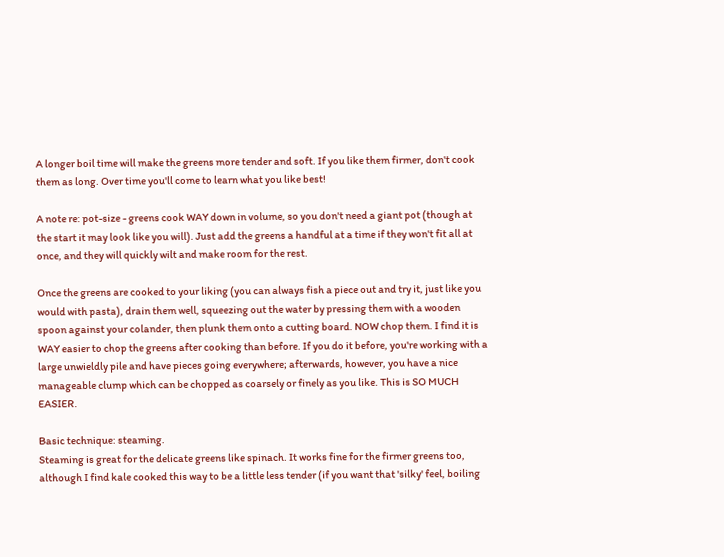A longer boil time will make the greens more tender and soft. If you like them firmer, don't cook them as long. Over time you'll come to learn what you like best!

A note re: pot-size - greens cook WAY down in volume, so you don't need a giant pot (though at the start it may look like you will). Just add the greens a handful at a time if they won't fit all at once, and they will quickly wilt and make room for the rest.

Once the greens are cooked to your liking (you can always fish a piece out and try it, just like you would with pasta), drain them well, squeezing out the water by pressing them with a wooden spoon against your colander, then plunk them onto a cutting board. NOW chop them. I find it is WAY easier to chop the greens after cooking than before. If you do it before, you're working with a large unwieldly pile and have pieces going everywhere; afterwards, however, you have a nice manageable clump which can be chopped as coarsely or finely as you like. This is SO MUCH EASIER.

Basic technique: steaming.
Steaming is great for the delicate greens like spinach. It works fine for the firmer greens too, although I find kale cooked this way to be a little less tender (if you want that 'silky' feel, boiling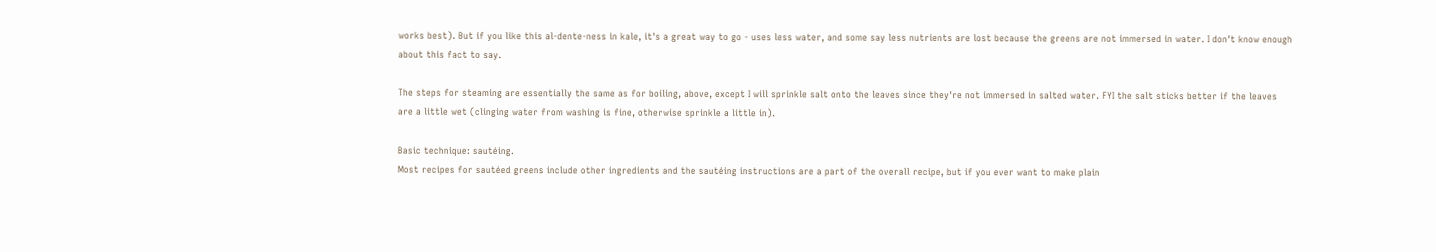works best). But if you like this al-dente-ness in kale, it's a great way to go - uses less water, and some say less nutrients are lost because the greens are not immersed in water. I don't know enough about this fact to say.

The steps for steaming are essentially the same as for boiling, above, except I will sprinkle salt onto the leaves since they're not immersed in salted water. FYI the salt sticks better if the leaves are a little wet (clinging water from washing is fine, otherwise sprinkle a little in).

Basic technique: sautéing.
Most recipes for sautéed greens include other ingredients and the sautéing instructions are a part of the overall recipe, but if you ever want to make plain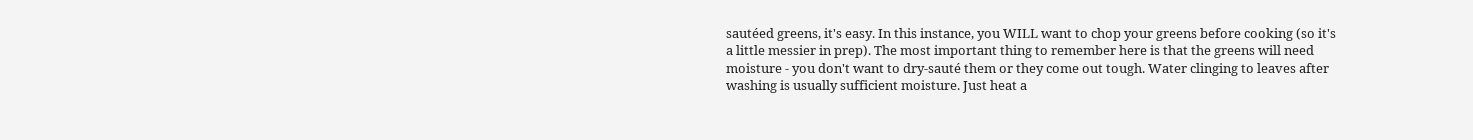sautéed greens, it's easy. In this instance, you WILL want to chop your greens before cooking (so it's a little messier in prep). The most important thing to remember here is that the greens will need moisture - you don't want to dry-sauté them or they come out tough. Water clinging to leaves after washing is usually sufficient moisture. Just heat a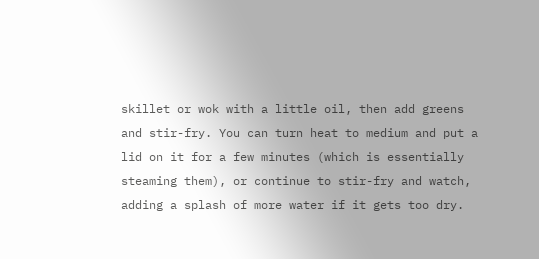skillet or wok with a little oil, then add greens and stir-fry. You can turn heat to medium and put a lid on it for a few minutes (which is essentially steaming them), or continue to stir-fry and watch, adding a splash of more water if it gets too dry.